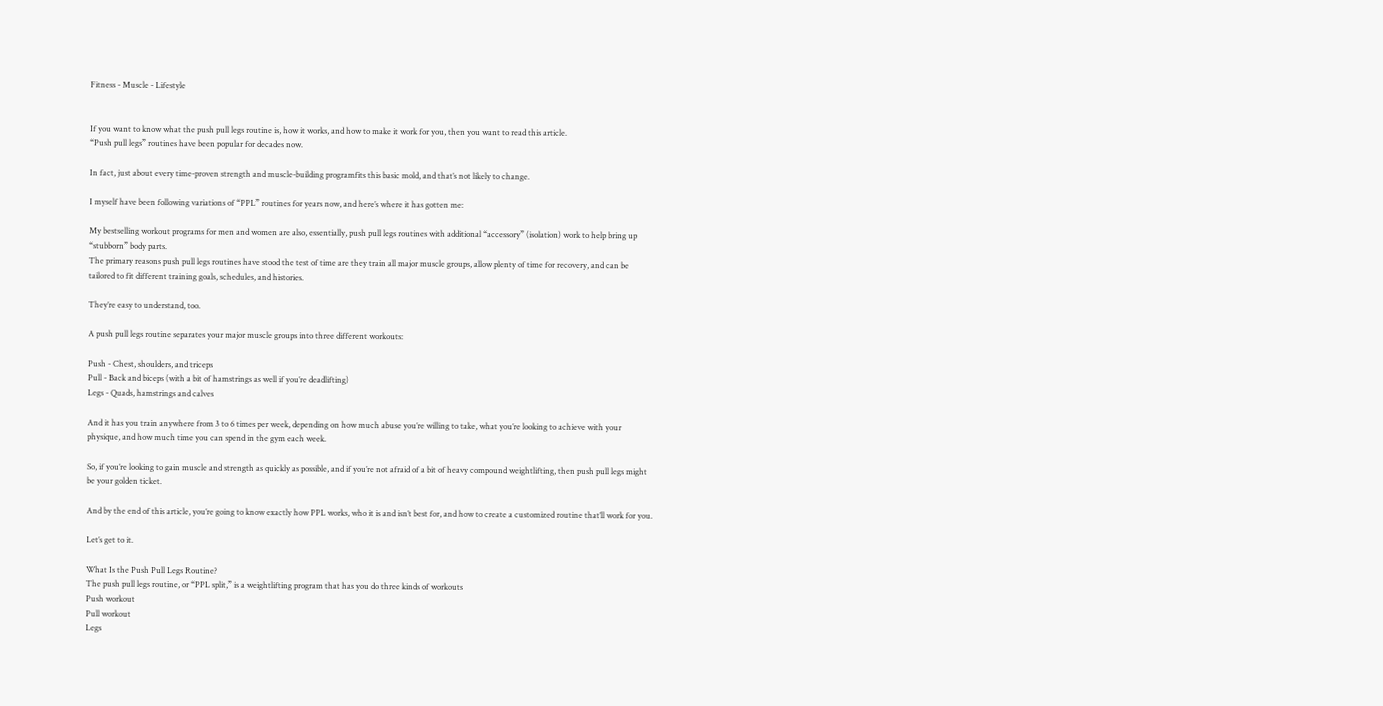Fitness - Muscle - Lifestyle


If you want to know what the push pull legs routine is, how it works, and how to make it work for you, then you want to read this article.
“Push pull legs” routines have been popular for decades now.

In fact, just about every time-proven strength and muscle-building programfits this basic mold, and that’s not likely to change.

I myself have been following variations of “PPL” routines for years now, and here’s where it has gotten me:

My bestselling workout programs for men and women are also, essentially, push pull legs routines with additional “accessory” (isolation) work to help bring up “stubborn” body parts.
The primary reasons push pull legs routines have stood the test of time are they train all major muscle groups, allow plenty of time for recovery, and can be tailored to fit different training goals, schedules, and histories.

They’re easy to understand, too.

A push pull legs routine separates your major muscle groups into three different workouts:

Push - Chest, shoulders, and triceps
Pull - Back and biceps (with a bit of hamstrings as well if you’re deadlifting)
Legs - Quads, hamstrings and calves

And it has you train anywhere from 3 to 6 times per week, depending on how much abuse you’re willing to take, what you’re looking to achieve with your physique, and how much time you can spend in the gym each week.

So, if you’re looking to gain muscle and strength as quickly as possible, and if you’re not afraid of a bit of heavy compound weightlifting, then push pull legs might be your golden ticket.

And by the end of this article, you’re going to know exactly how PPL works, who it is and isn’t best for, and how to create a customized routine that’ll work for you.

Let’s get to it.

What Is the Push Pull Legs Routine?
The push pull legs routine, or “PPL split,” is a weightlifting program that has you do three kinds of workouts
Push workout
Pull workout
Legs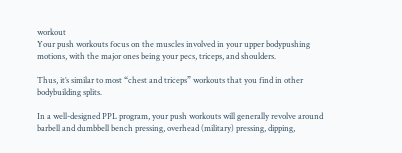workout
Your push workouts focus on the muscles involved in your upper bodypushing motions, with the major ones being your pecs, triceps, and shoulders.

Thus, it’s similar to most “chest and triceps” workouts that you find in other bodybuilding splits.

In a well-designed PPL program, your push workouts will generally revolve around barbell and dumbbell bench pressing, overhead (military) pressing, dipping,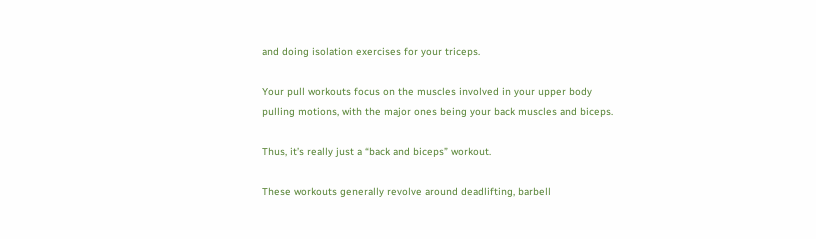and doing isolation exercises for your triceps.

Your pull workouts focus on the muscles involved in your upper body pulling motions, with the major ones being your back muscles and biceps.

Thus, it’s really just a “back and biceps” workout.

These workouts generally revolve around deadlifting, barbell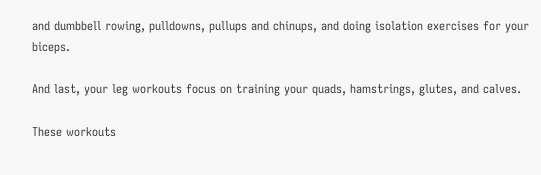and dumbbell rowing, pulldowns, pullups and chinups, and doing isolation exercises for your biceps.

And last, your leg workouts focus on training your quads, hamstrings, glutes, and calves.

These workouts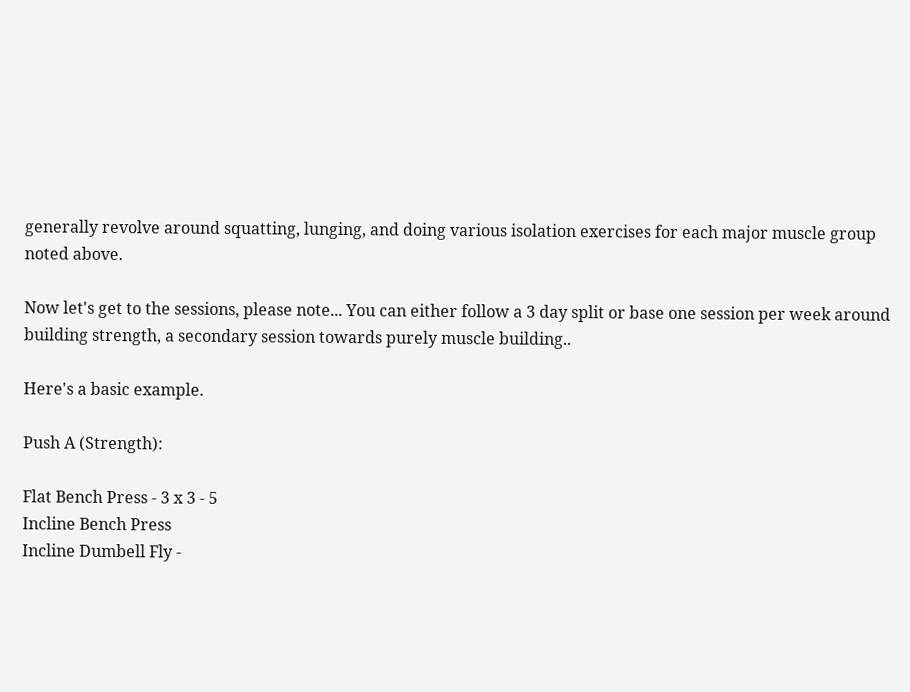generally revolve around squatting, lunging, and doing various isolation exercises for each major muscle group noted above.

Now let's get to the sessions, please note... You can either follow a 3 day split or base one session per week around building strength, a secondary session towards purely muscle building..

Here's a basic example.

Push A (Strength):

Flat Bench Press - 3 x 3 - 5
Incline Bench Press
Incline Dumbell Fly -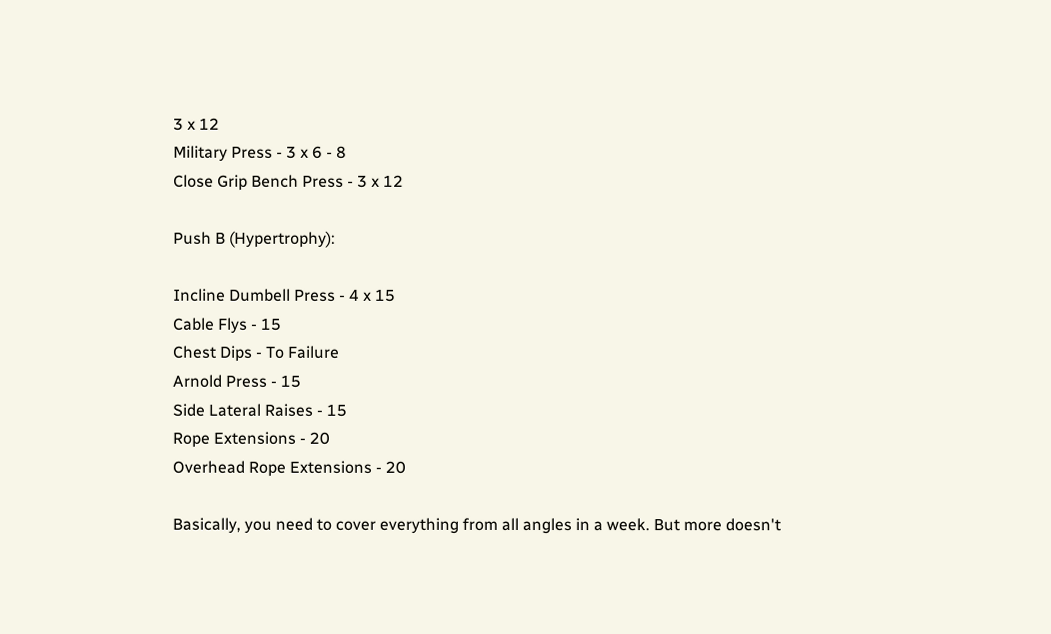3 x 12
Military Press - 3 x 6 - 8
Close Grip Bench Press - 3 x 12

Push B (Hypertrophy):

Incline Dumbell Press - 4 x 15
Cable Flys - 15
Chest Dips - To Failure
Arnold Press - 15
Side Lateral Raises - 15
Rope Extensions - 20
Overhead Rope Extensions - 20

Basically, you need to cover everything from all angles in a week. But more doesn't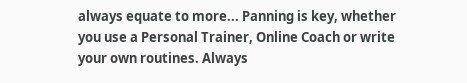always equate to more... Panning is key, whether you use a Personal Trainer, Online Coach or write your own routines. Always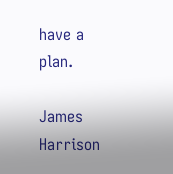have a plan.

James Harrison